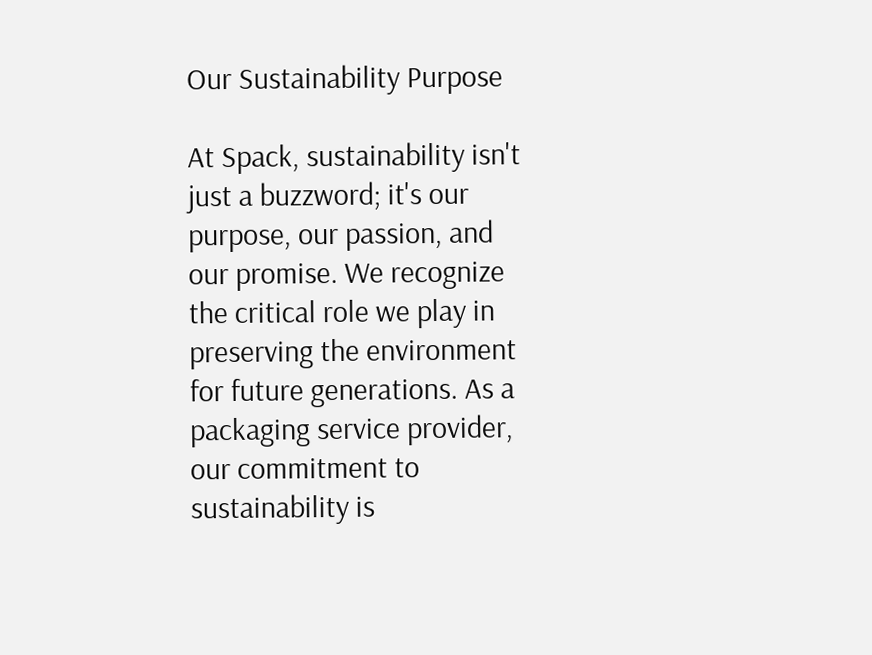Our Sustainability Purpose

At Spack, sustainability isn't just a buzzword; it's our purpose, our passion, and our promise. We recognize the critical role we play in preserving the environment for future generations. As a packaging service provider, our commitment to sustainability is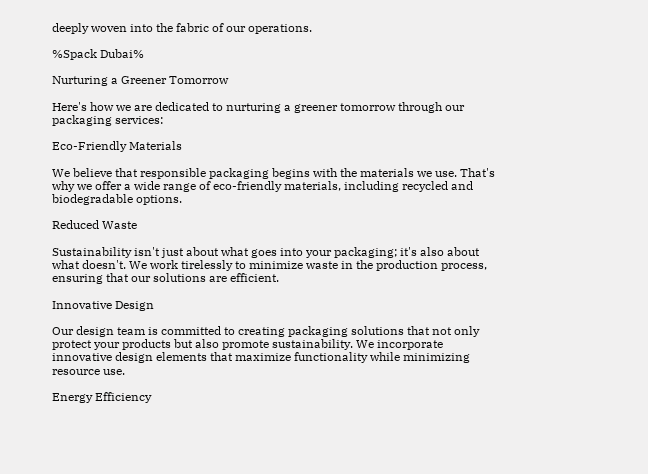deeply woven into the fabric of our operations.

%Spack Dubai%

Nurturing a Greener Tomorrow

Here's how we are dedicated to nurturing a greener tomorrow through our packaging services:

Eco-Friendly Materials

We believe that responsible packaging begins with the materials we use. That's why we offer a wide range of eco-friendly materials, including recycled and biodegradable options.

Reduced Waste

Sustainability isn't just about what goes into your packaging; it's also about what doesn't. We work tirelessly to minimize waste in the production process, ensuring that our solutions are efficient.

Innovative Design

Our design team is committed to creating packaging solutions that not only protect your products but also promote sustainability. We incorporate innovative design elements that maximize functionality while minimizing resource use.

Energy Efficiency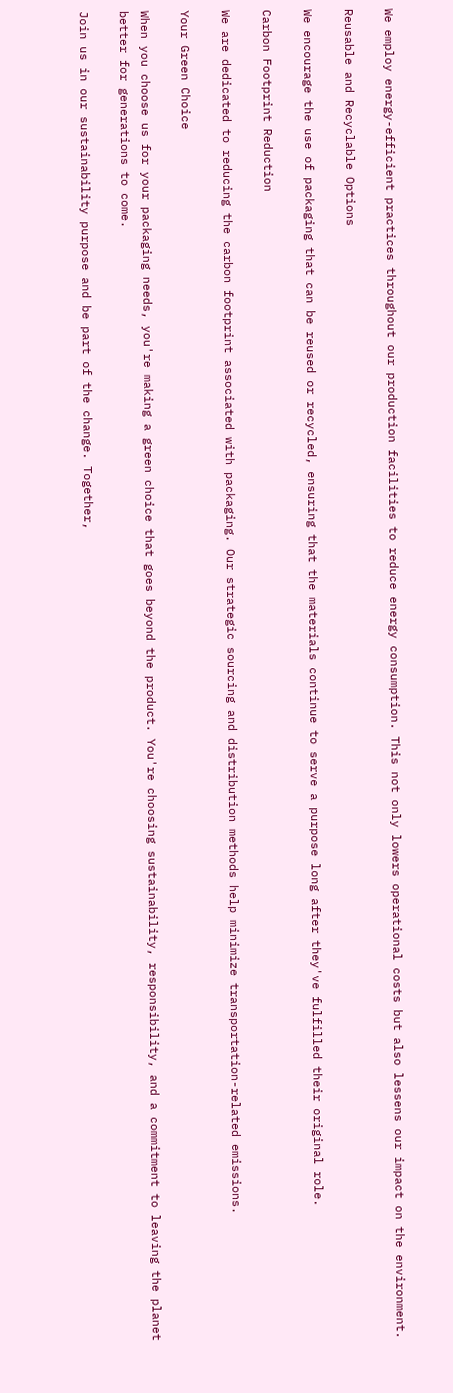We employ energy-efficient practices throughout our production facilities to reduce energy consumption. This not only lowers operational costs but also lessens our impact on the environment.

Reusable and Recyclable Options

We encourage the use of packaging that can be reused or recycled, ensuring that the materials continue to serve a purpose long after they've fulfilled their original role.

Carbon Footprint Reduction

We are dedicated to reducing the carbon footprint associated with packaging. Our strategic sourcing and distribution methods help minimize transportation-related emissions.

Your Green Choice

When you choose us for your packaging needs, you're making a green choice that goes beyond the product. You're choosing sustainability, responsibility, and a commitment to leaving the planet better for generations to come.

Join us in our sustainability purpose and be part of the change. Together,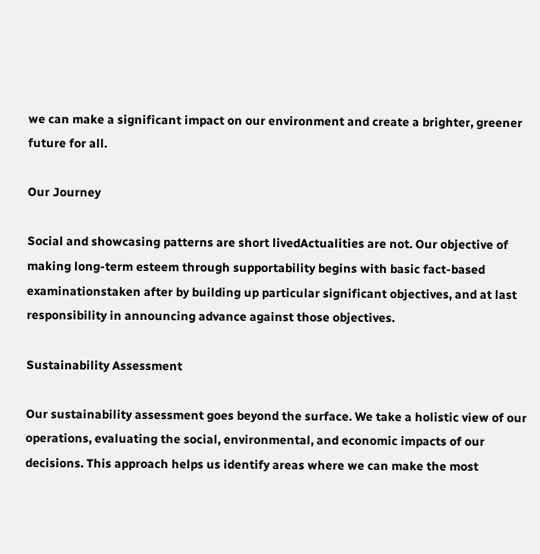we can make a significant impact on our environment and create a brighter, greener future for all.

Our Journey

Social and showcasing patterns are short livedActualities are not. Our objective of making long-term esteem through supportability begins with basic fact-based examinationstaken after by building up particular significant objectives, and at last responsibility in announcing advance against those objectives.

Sustainability Assessment

Our sustainability assessment goes beyond the surface. We take a holistic view of our operations, evaluating the social, environmental, and economic impacts of our decisions. This approach helps us identify areas where we can make the most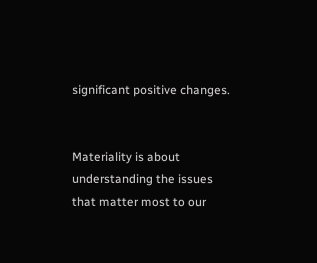significant positive changes.


Materiality is about understanding the issues that matter most to our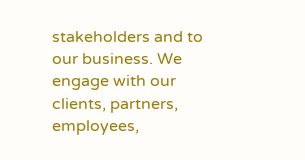stakeholders and to our business. We engage with our clients, partners, employees,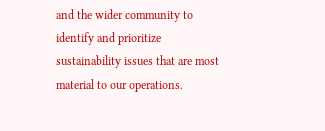and the wider community to identify and prioritize sustainability issues that are most material to our operations.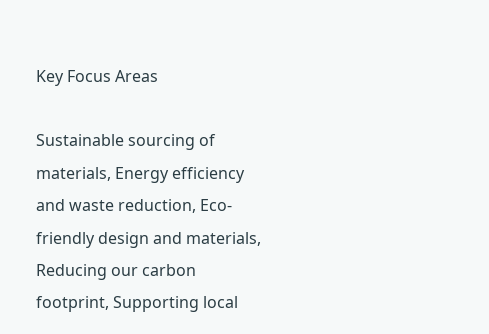Key Focus Areas

Sustainable sourcing of materials, Energy efficiency and waste reduction, Eco-friendly design and materials, Reducing our carbon footprint, Supporting local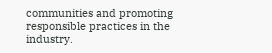communities and promoting responsible practices in the industry.